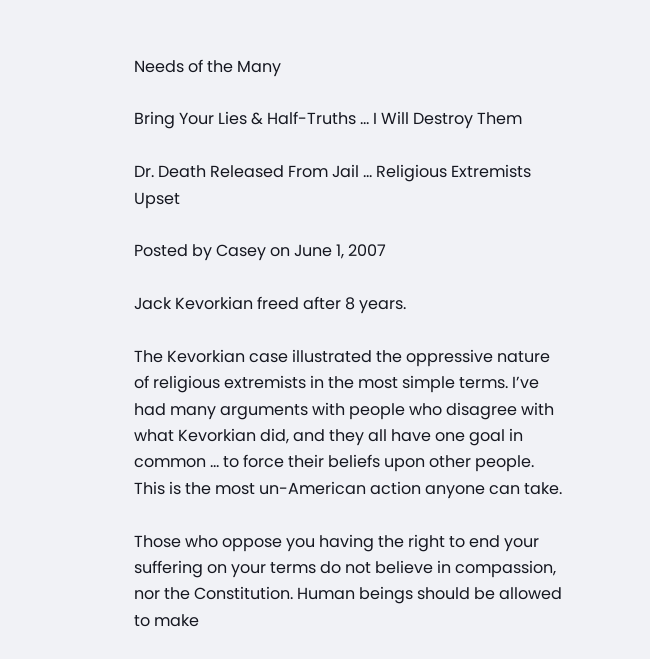Needs of the Many

Bring Your Lies & Half-Truths … I Will Destroy Them

Dr. Death Released From Jail … Religious Extremists Upset

Posted by Casey on June 1, 2007

Jack Kevorkian freed after 8 years.

The Kevorkian case illustrated the oppressive nature of religious extremists in the most simple terms. I’ve had many arguments with people who disagree with what Kevorkian did, and they all have one goal in common … to force their beliefs upon other people. This is the most un-American action anyone can take.

Those who oppose you having the right to end your suffering on your terms do not believe in compassion, nor the Constitution. Human beings should be allowed to make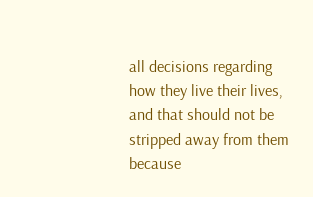all decisions regarding how they live their lives, and that should not be stripped away from them because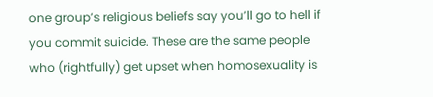one group’s religious beliefs say you’ll go to hell if you commit suicide. These are the same people who (rightfully) get upset when homosexuality is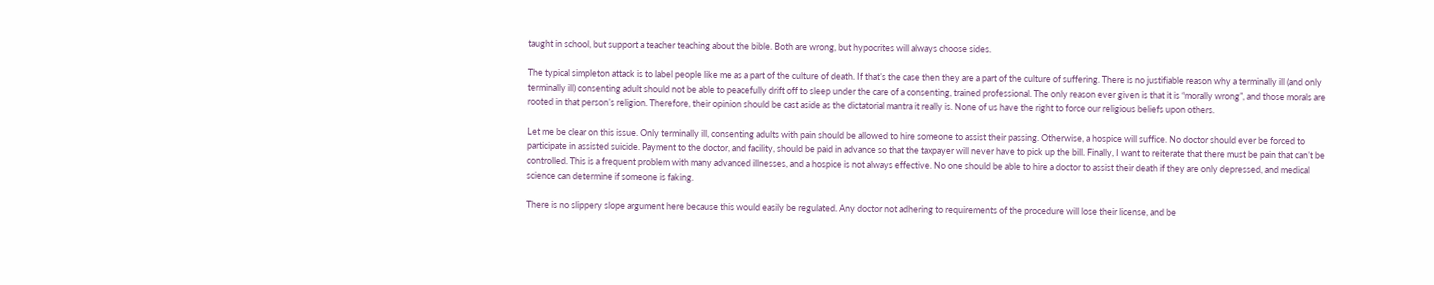taught in school, but support a teacher teaching about the bible. Both are wrong, but hypocrites will always choose sides.

The typical simpleton attack is to label people like me as a part of the culture of death. If that’s the case then they are a part of the culture of suffering. There is no justifiable reason why a terminally ill (and only terminally ill) consenting adult should not be able to peacefully drift off to sleep under the care of a consenting, trained professional. The only reason ever given is that it is “morally wrong”, and those morals are rooted in that person’s religion. Therefore, their opinion should be cast aside as the dictatorial mantra it really is. None of us have the right to force our religious beliefs upon others.

Let me be clear on this issue. Only terminally ill, consenting adults with pain should be allowed to hire someone to assist their passing. Otherwise, a hospice will suffice. No doctor should ever be forced to participate in assisted suicide. Payment to the doctor, and facility, should be paid in advance so that the taxpayer will never have to pick up the bill. Finally, I want to reiterate that there must be pain that can’t be controlled. This is a frequent problem with many advanced illnesses, and a hospice is not always effective. No one should be able to hire a doctor to assist their death if they are only depressed, and medical science can determine if someone is faking.

There is no slippery slope argument here because this would easily be regulated. Any doctor not adhering to requirements of the procedure will lose their license, and be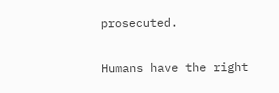prosecuted.

Humans have the right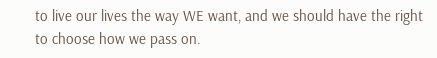to live our lives the way WE want, and we should have the right to choose how we pass on.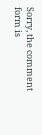Sorry, the comment form is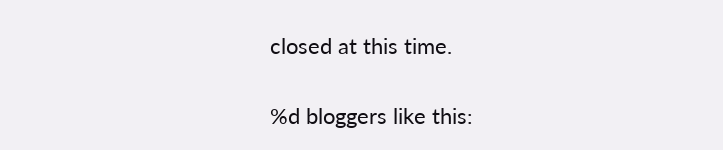closed at this time.

%d bloggers like this: